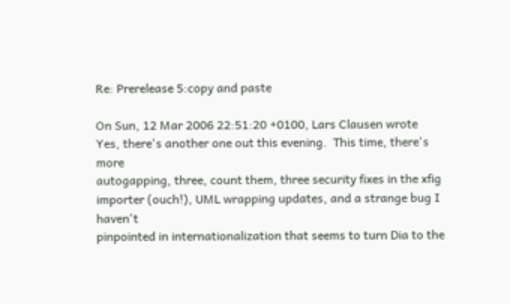Re: Prerelease 5:copy and paste

On Sun, 12 Mar 2006 22:51:20 +0100, Lars Clausen wrote
Yes, there's another one out this evening.  This time, there's more
autogapping, three, count them, three security fixes in the xfig
importer (ouch!), UML wrapping updates, and a strange bug I haven't
pinpointed in internationalization that seems to turn Dia to the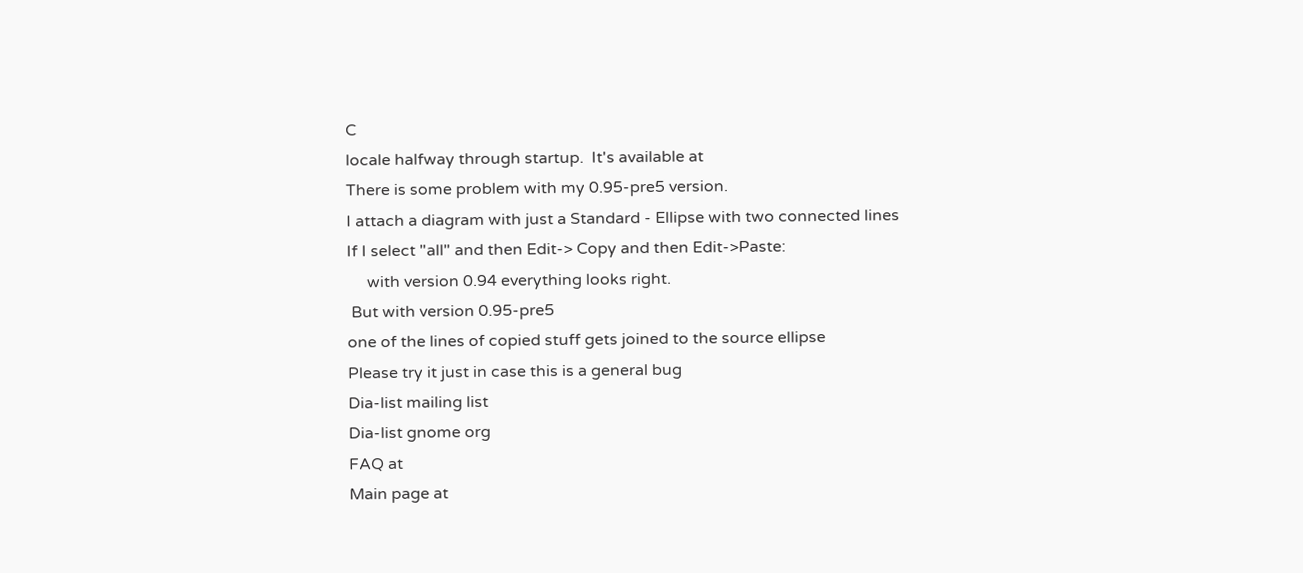C
locale halfway through startup.  It's available at
There is some problem with my 0.95-pre5 version.
I attach a diagram with just a Standard - Ellipse with two connected lines
If I select "all" and then Edit-> Copy and then Edit->Paste:
     with version 0.94 everything looks right.
 But with version 0.95-pre5
one of the lines of copied stuff gets joined to the source ellipse
Please try it just in case this is a general bug
Dia-list mailing list
Dia-list gnome org
FAQ at
Main page at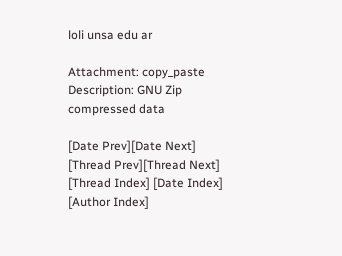loli unsa edu ar

Attachment: copy_paste
Description: GNU Zip compressed data

[Date Prev][Date Next]   [Thread Prev][Thread Next]   [Thread Index] [Date Index] [Author Index]